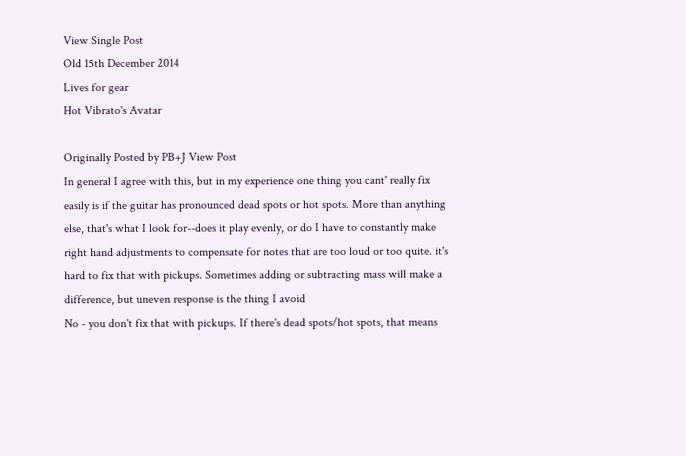View Single Post
Old 15th December 2014
Lives for gear
Hot Vibrato's Avatar

Originally Posted by PB+J View Post
In general I agree with this, but in my experience one thing you cant' really fix easily is if the guitar has pronounced dead spots or hot spots. More than anything else, that's what I look for--does it play evenly, or do I have to constantly make right hand adjustments to compensate for notes that are too loud or too quite. it's hard to fix that with pickups. Sometimes adding or subtracting mass will make a difference, but uneven response is the thing I avoid
No - you don't fix that with pickups. If there's dead spots/hot spots, that means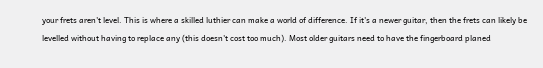your frets aren't level. This is where a skilled luthier can make a world of difference. If it's a newer guitar, then the frets can likely be levelled without having to replace any (this doesn't cost too much). Most older guitars need to have the fingerboard planed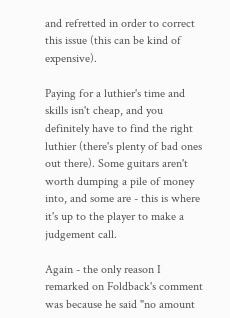and refretted in order to correct this issue (this can be kind of expensive).

Paying for a luthier's time and skills isn't cheap, and you definitely have to find the right luthier (there's plenty of bad ones out there). Some guitars aren't worth dumping a pile of money into, and some are - this is where it's up to the player to make a judgement call.

Again - the only reason I remarked on Foldback's comment was because he said "no amount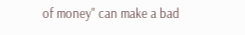of money" can make a bad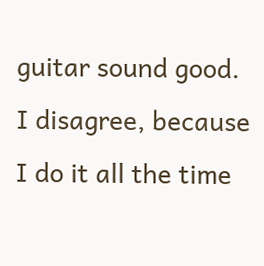guitar sound good. I disagree, because I do it all the time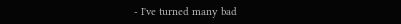- I've turned many bad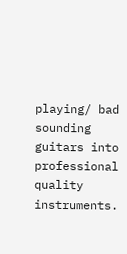playing/ bad sounding guitars into professional quality instruments.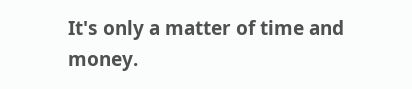It's only a matter of time and money.